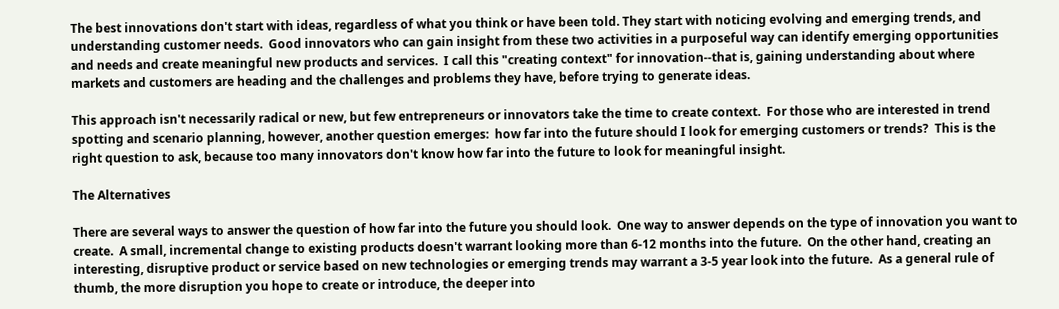The best innovations don't start with ideas, regardless of what you think or have been told. They start with noticing evolving and emerging trends, and understanding customer needs.  Good innovators who can gain insight from these two activities in a purposeful way can identify emerging opportunities and needs and create meaningful new products and services.  I call this "creating context" for innovation--that is, gaining understanding about where markets and customers are heading and the challenges and problems they have, before trying to generate ideas.

This approach isn't necessarily radical or new, but few entrepreneurs or innovators take the time to create context.  For those who are interested in trend spotting and scenario planning, however, another question emerges:  how far into the future should I look for emerging customers or trends?  This is the right question to ask, because too many innovators don't know how far into the future to look for meaningful insight.

The Alternatives

There are several ways to answer the question of how far into the future you should look.  One way to answer depends on the type of innovation you want to create.  A small, incremental change to existing products doesn't warrant looking more than 6-12 months into the future.  On the other hand, creating an interesting, disruptive product or service based on new technologies or emerging trends may warrant a 3-5 year look into the future.  As a general rule of thumb, the more disruption you hope to create or introduce, the deeper into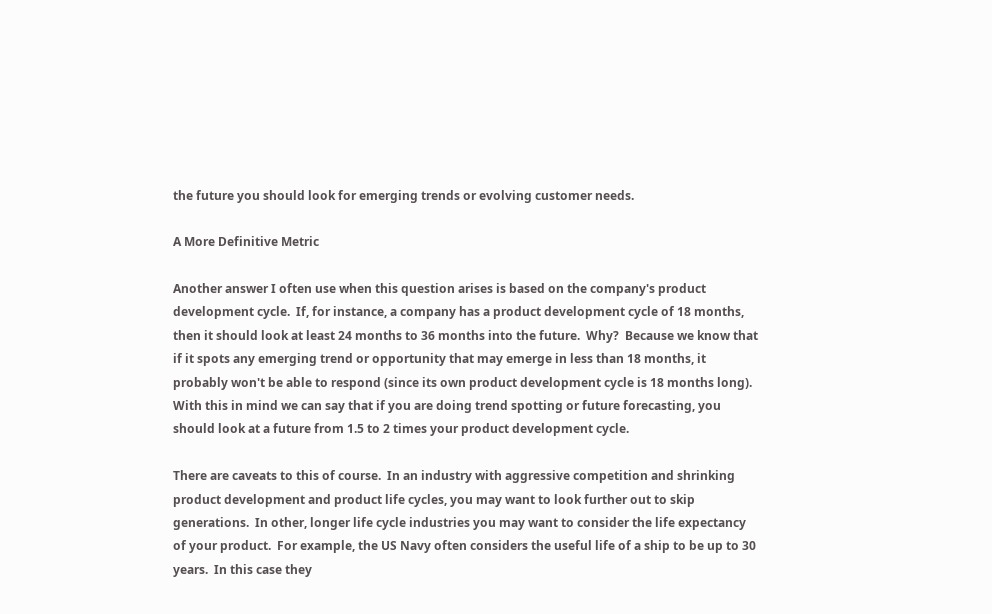the future you should look for emerging trends or evolving customer needs.

A More Definitive Metric

Another answer I often use when this question arises is based on the company's product development cycle.  If, for instance, a company has a product development cycle of 18 months, then it should look at least 24 months to 36 months into the future.  Why?  Because we know that if it spots any emerging trend or opportunity that may emerge in less than 18 months, it probably won't be able to respond (since its own product development cycle is 18 months long).  With this in mind we can say that if you are doing trend spotting or future forecasting, you should look at a future from 1.5 to 2 times your product development cycle.

There are caveats to this of course.  In an industry with aggressive competition and shrinking product development and product life cycles, you may want to look further out to skip generations.  In other, longer life cycle industries you may want to consider the life expectancy of your product.  For example, the US Navy often considers the useful life of a ship to be up to 30 years.  In this case they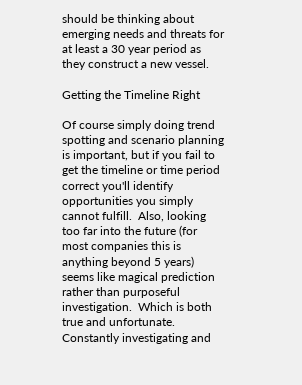should be thinking about emerging needs and threats for at least a 30 year period as they construct a new vessel.

Getting the Timeline Right

Of course simply doing trend spotting and scenario planning is important, but if you fail to get the timeline or time period correct you'll identify opportunities you simply cannot fulfill.  Also, looking too far into the future (for most companies this is anything beyond 5 years) seems like magical prediction rather than purposeful investigation.  Which is both true and unfortunate. Constantly investigating and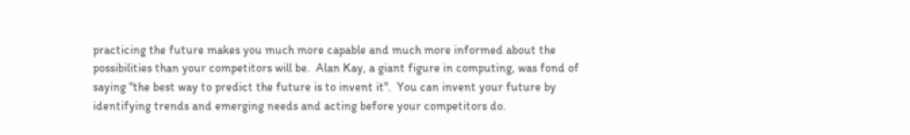practicing the future makes you much more capable and much more informed about the possibilities than your competitors will be.  Alan Kay, a giant figure in computing, was fond of saying "the best way to predict the future is to invent it".  You can invent your future by identifying trends and emerging needs and acting before your competitors do.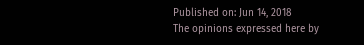Published on: Jun 14, 2018
The opinions expressed here by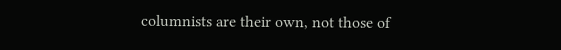columnists are their own, not those of